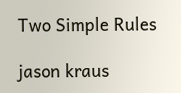Two Simple Rules

jason kraus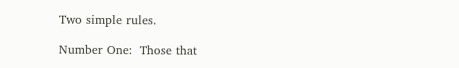Two simple rules.

Number One:  Those that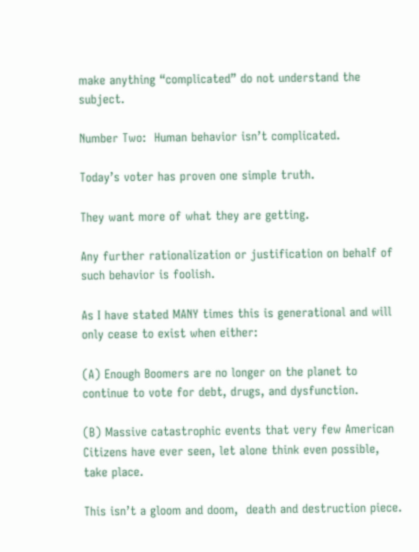make anything “complicated” do not understand the subject.

Number Two:  Human behavior isn’t complicated.

Today’s voter has proven one simple truth.

They want more of what they are getting.

Any further rationalization or justification on behalf of such behavior is foolish.

As I have stated MANY times this is generational and will only cease to exist when either:

(A) Enough Boomers are no longer on the planet to continue to vote for debt, drugs, and dysfunction.

(B) Massive catastrophic events that very few American Citizens have ever seen, let alone think even possible, take place.

This isn’t a gloom and doom,  death and destruction piece.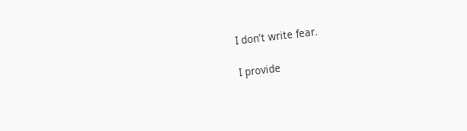I don’t write fear.

I provide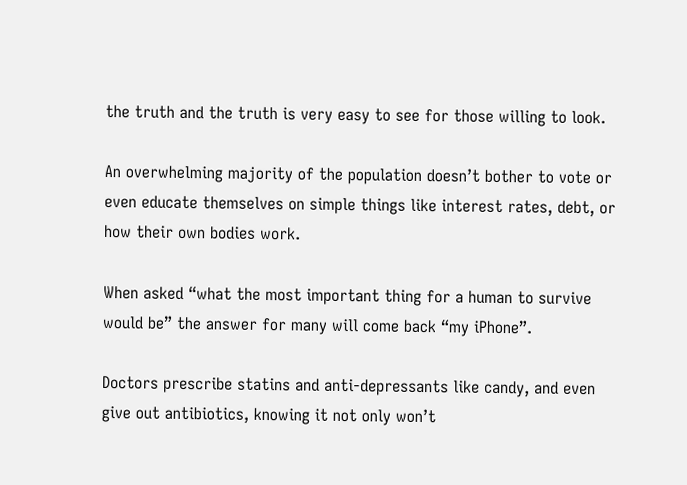the truth and the truth is very easy to see for those willing to look.

An overwhelming majority of the population doesn’t bother to vote or even educate themselves on simple things like interest rates, debt, or how their own bodies work.

When asked “what the most important thing for a human to survive would be” the answer for many will come back “my iPhone”.

Doctors prescribe statins and anti-depressants like candy, and even give out antibiotics, knowing it not only won’t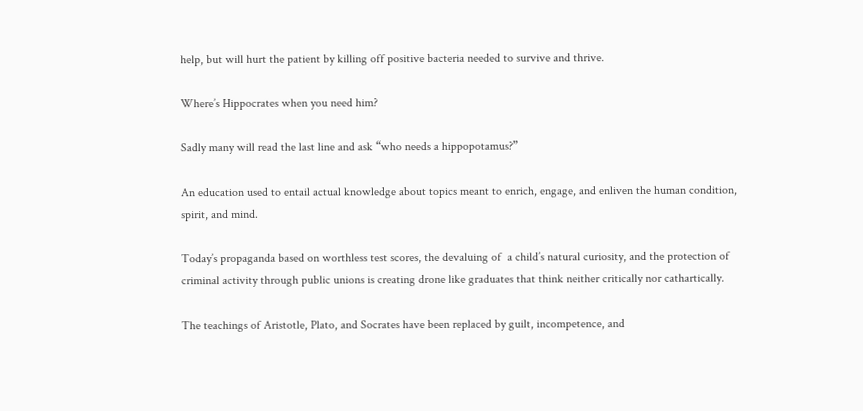help, but will hurt the patient by killing off positive bacteria needed to survive and thrive.

Where’s Hippocrates when you need him?

Sadly many will read the last line and ask “who needs a hippopotamus?”

An education used to entail actual knowledge about topics meant to enrich, engage, and enliven the human condition, spirit, and mind.

Today’s propaganda based on worthless test scores, the devaluing of  a child’s natural curiosity, and the protection of criminal activity through public unions is creating drone like graduates that think neither critically nor cathartically.

The teachings of Aristotle, Plato, and Socrates have been replaced by guilt, incompetence, and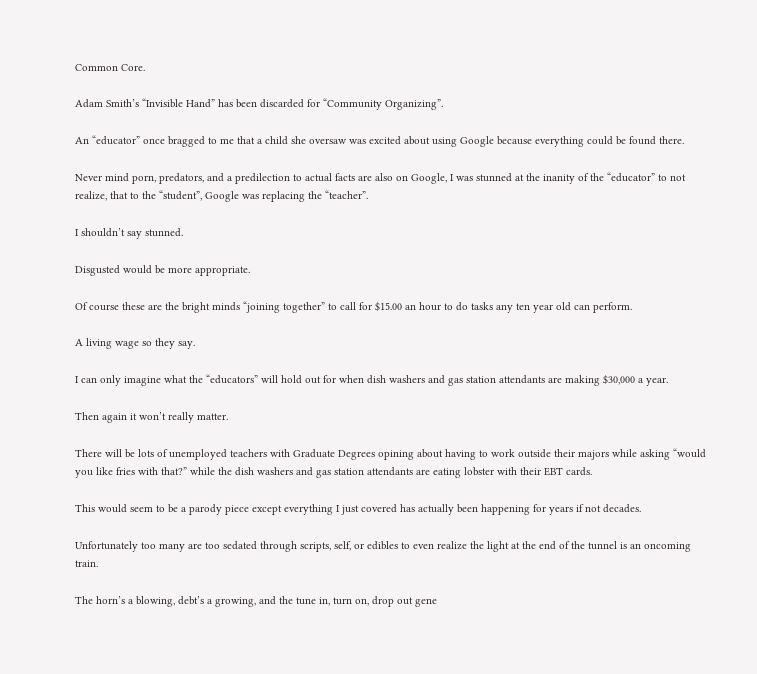Common Core.

Adam Smith’s “Invisible Hand” has been discarded for “Community Organizing”.

An “educator” once bragged to me that a child she oversaw was excited about using Google because everything could be found there.

Never mind porn, predators, and a predilection to actual facts are also on Google, I was stunned at the inanity of the “educator” to not realize, that to the “student”, Google was replacing the “teacher”.

I shouldn’t say stunned.

Disgusted would be more appropriate.

Of course these are the bright minds “joining together” to call for $15.00 an hour to do tasks any ten year old can perform.

A living wage so they say.

I can only imagine what the “educators” will hold out for when dish washers and gas station attendants are making $30,000 a year.

Then again it won’t really matter.

There will be lots of unemployed teachers with Graduate Degrees opining about having to work outside their majors while asking “would you like fries with that?” while the dish washers and gas station attendants are eating lobster with their EBT cards.

This would seem to be a parody piece except everything I just covered has actually been happening for years if not decades.

Unfortunately too many are too sedated through scripts, self, or edibles to even realize the light at the end of the tunnel is an oncoming train.

The horn’s a blowing, debt’s a growing, and the tune in, turn on, drop out gene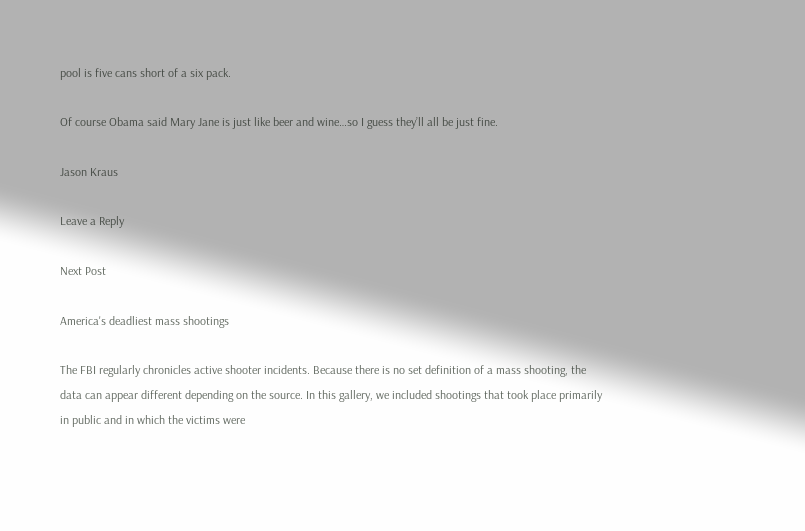pool is five cans short of a six pack.

Of course Obama said Mary Jane is just like beer and wine…so I guess they’ll all be just fine.

Jason Kraus

Leave a Reply

Next Post

America's deadliest mass shootings

The FBI regularly chronicles active shooter incidents. Because there is no set definition of a mass shooting, the data can appear different depending on the source. In this gallery, we included shootings that took place primarily in public and in which the victims were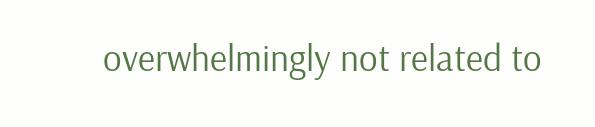overwhelmingly not related to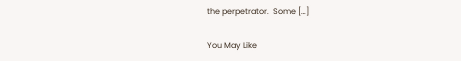the perpetrator.  Some […]

You May Like